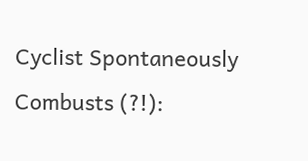Cyclist Spontaneously Combusts (?!):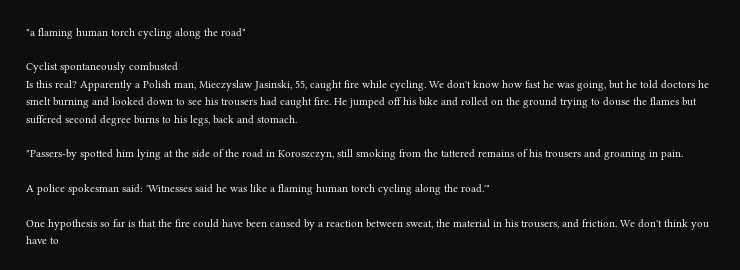"a flaming human torch cycling along the road"

Cyclist spontaneously combusted
Is this real? Apparently a Polish man, Mieczyslaw Jasinski, 55, caught fire while cycling. We don't know how fast he was going, but he told doctors he smelt burning and looked down to see his trousers had caught fire. He jumped off his bike and rolled on the ground trying to douse the flames but suffered second degree burns to his legs, back and stomach.

"Passers-by spotted him lying at the side of the road in Koroszczyn, still smoking from the tattered remains of his trousers and groaning in pain.

A police spokesman said: 'Witnesses said he was like a flaming human torch cycling along the road.'"

One hypothesis so far is that the fire could have been caused by a reaction between sweat, the material in his trousers, and friction. We don't think you have to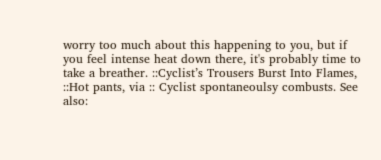worry too much about this happening to you, but if you feel intense heat down there, it's probably time to take a breather. ::Cyclist’s Trousers Burst Into Flames, ::Hot pants, via :: Cyclist spontaneoulsy combusts. See also: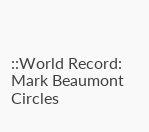::World Record: Mark Beaumont Circles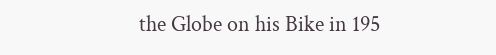the Globe on his Bike in 195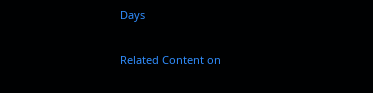Days

Related Content on